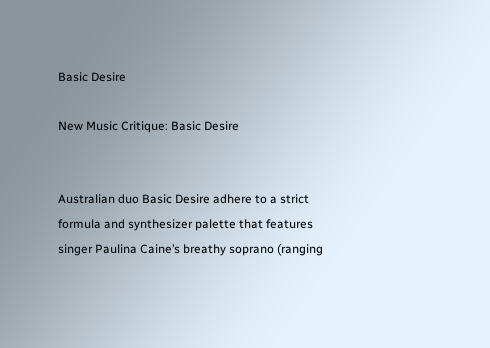Basic Desire

New Music Critique: Basic Desire


Australian duo Basic Desire adhere to a strict formula and synthesizer palette that features singer Paulina Caine’s breathy soprano (ranging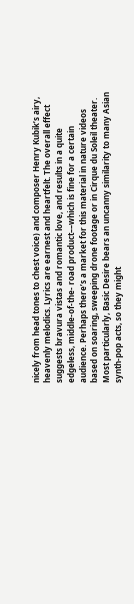nicely from head tones to chest voice) and composer Henry Kubik’s airy, heavenly melodics. Lyrics are earnest and heartfelt. The overall effect suggests bravura vistas and romantic love, and results in a quite edgeless, middle-of-the- road product––which is fine for a certain audience. Perhaps there’s a market for this material in nature videos based on soaring, sweeping drone footage or in Cirque du Soleil theater. Most particularly, Basic Desire bears an uncanny similarity to many Asian synth-pop acts, so they might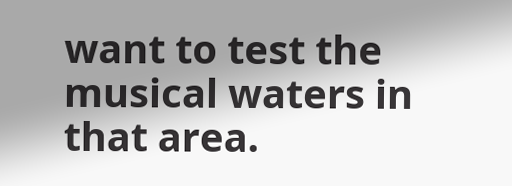want to test the musical waters in that area.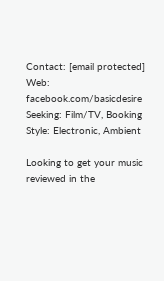Contact: [email protected]
Web: facebook.com/basicdesire
Seeking: Film/TV, Booking
Style: Electronic, Ambient

Looking to get your music reviewed in the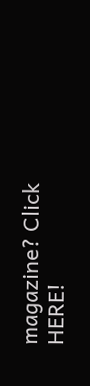magazine? Click HERE!